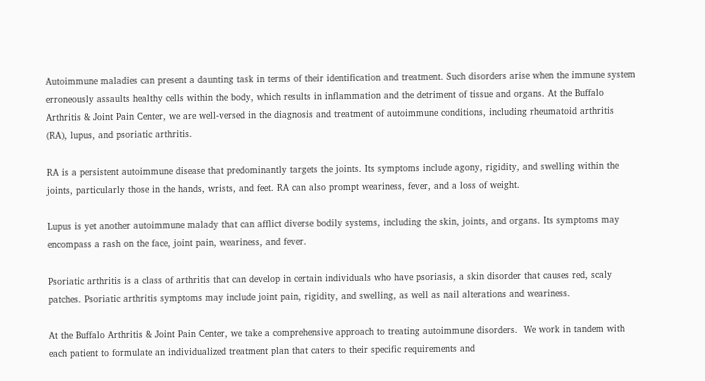Autoimmune maladies can present a daunting task in terms of their identification and treatment. Such disorders arise when the immune system erroneously assaults healthy cells within the body, which results in inflammation and the detriment of tissue and organs. At the Buffalo Arthritis & Joint Pain Center, we are well-versed in the diagnosis and treatment of autoimmune conditions, including rheumatoid arthritis (RA), lupus, and psoriatic arthritis.

RA is a persistent autoimmune disease that predominantly targets the joints. Its symptoms include agony, rigidity, and swelling within the joints, particularly those in the hands, wrists, and feet. RA can also prompt weariness, fever, and a loss of weight.

Lupus is yet another autoimmune malady that can afflict diverse bodily systems, including the skin, joints, and organs. Its symptoms may encompass a rash on the face, joint pain, weariness, and fever.

Psoriatic arthritis is a class of arthritis that can develop in certain individuals who have psoriasis, a skin disorder that causes red, scaly patches. Psoriatic arthritis symptoms may include joint pain, rigidity, and swelling, as well as nail alterations and weariness.

At the Buffalo Arthritis & Joint Pain Center, we take a comprehensive approach to treating autoimmune disorders.  We work in tandem with each patient to formulate an individualized treatment plan that caters to their specific requirements and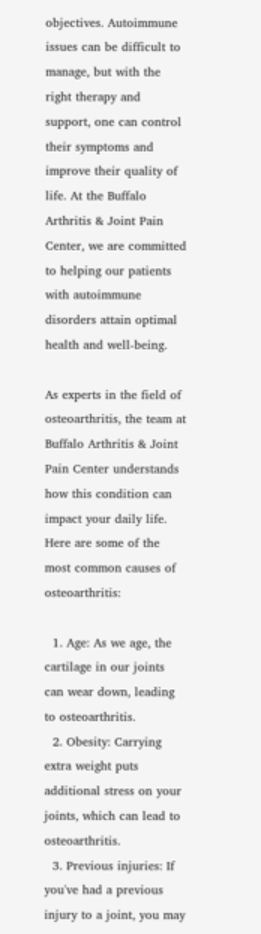objectives. Autoimmune issues can be difficult to manage, but with the right therapy and support, one can control their symptoms and improve their quality of life. At the Buffalo Arthritis & Joint Pain Center, we are committed to helping our patients with autoimmune disorders attain optimal health and well-being.

As experts in the field of osteoarthritis, the team at Buffalo Arthritis & Joint Pain Center understands how this condition can impact your daily life. Here are some of the most common causes of osteoarthritis:

  1. Age: As we age, the cartilage in our joints can wear down, leading to osteoarthritis.
  2. Obesity: Carrying extra weight puts additional stress on your joints, which can lead to osteoarthritis.
  3. Previous injuries: If you've had a previous injury to a joint, you may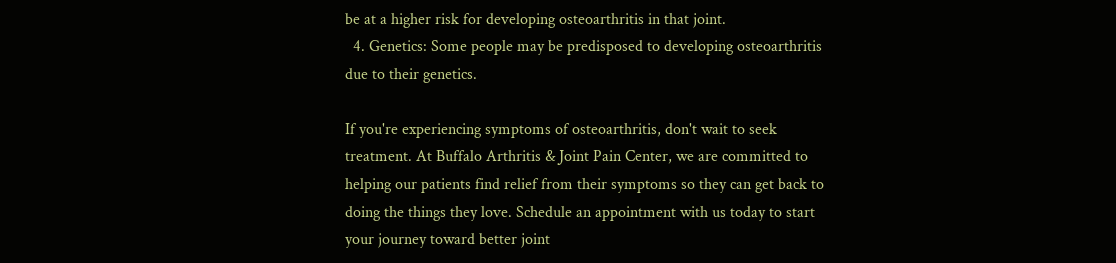be at a higher risk for developing osteoarthritis in that joint.
  4. Genetics: Some people may be predisposed to developing osteoarthritis due to their genetics.

If you're experiencing symptoms of osteoarthritis, don't wait to seek treatment. At Buffalo Arthritis & Joint Pain Center, we are committed to helping our patients find relief from their symptoms so they can get back to doing the things they love. Schedule an appointment with us today to start your journey toward better joint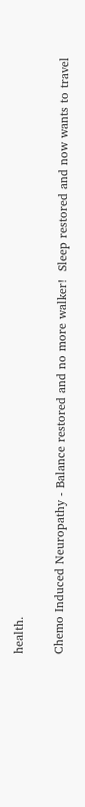health.

Chemo Induced Neuropathy - Balance restored and no more walker!  Sleep restored and now wants to travel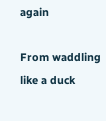again

From waddling like a duck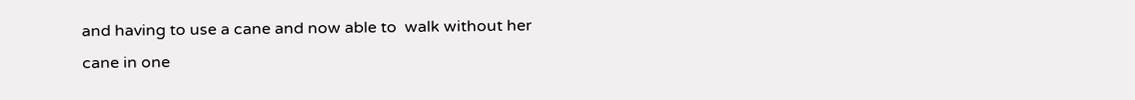and having to use a cane and now able to  walk without her cane in one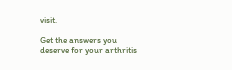visit.

Get the answers you deserve for your arthritis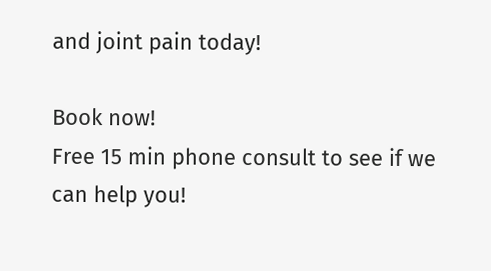and joint pain today!

Book now!
Free 15 min phone consult to see if we can help you!